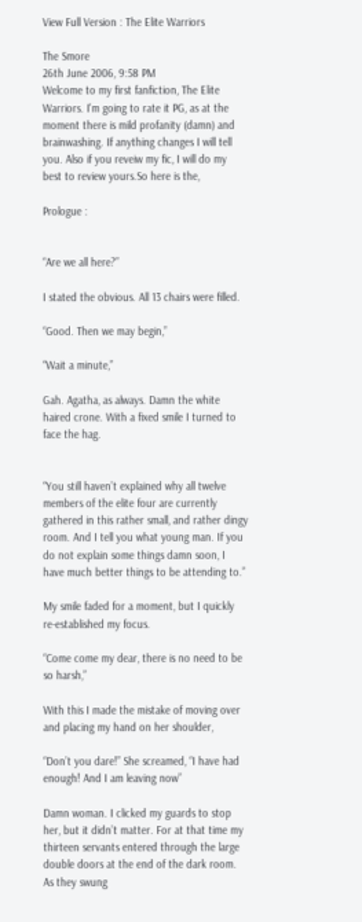View Full Version : The Elite Warriors

The Smore
26th June 2006, 9:58 PM
Welcome to my first fanfiction, The Elite Warriors. I'm going to rate it PG, as at the moment there is mild profanity (damn) and brainwashing. If anything changes I will tell you. Also if you reveiw my fic, I will do my best to review yours.So here is the,

Prologue :


“Are we all here?”

I stated the obvious. All 13 chairs were filled.

“Good. Then we may begin,”

“Wait a minute,”

Gah. Agatha, as always. Damn the white haired crone. With a fixed smile I turned to face the hag.


“You still haven’t explained why all twelve members of the elite four are currently gathered in this rather small, and rather dingy room. And I tell you what young man. If you do not explain some things damn soon, I have much better things to be attending to.”

My smile faded for a moment, but I quickly re-established my focus.

“Come come my dear, there is no need to be so harsh,”

With this I made the mistake of moving over and placing my hand on her shoulder,

“Don’t you dare!” She screamed, “I have had enough! And I am leaving now”

Damn woman. I clicked my guards to stop her, but it didn’t matter. For at that time my thirteen servants entered through the large double doors at the end of the dark room. As they swung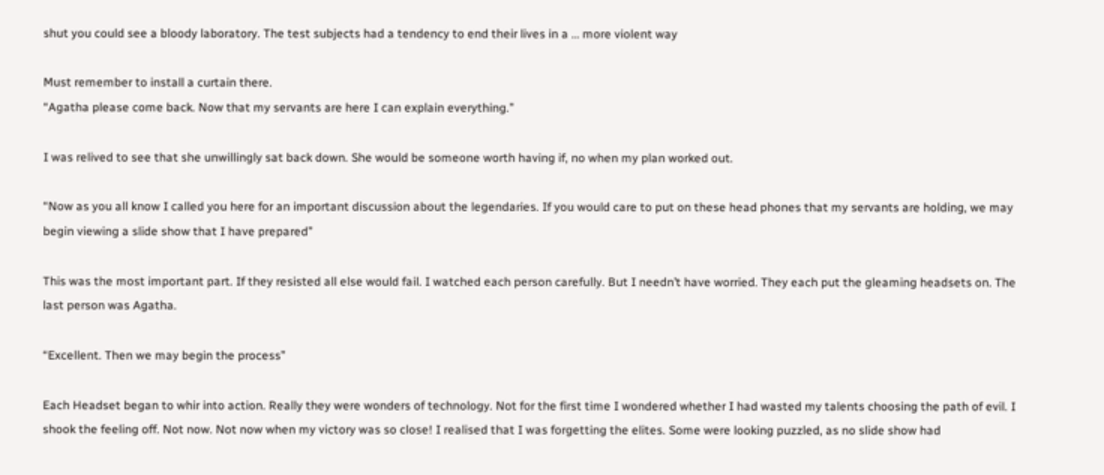shut you could see a bloody laboratory. The test subjects had a tendency to end their lives in a … more violent way

Must remember to install a curtain there.
“Agatha please come back. Now that my servants are here I can explain everything.”

I was relived to see that she unwillingly sat back down. She would be someone worth having if, no when my plan worked out.

“Now as you all know I called you here for an important discussion about the legendaries. If you would care to put on these head phones that my servants are holding, we may begin viewing a slide show that I have prepared”

This was the most important part. If they resisted all else would fail. I watched each person carefully. But I needn’t have worried. They each put the gleaming headsets on. The last person was Agatha.

“Excellent. Then we may begin the process”

Each Headset began to whir into action. Really they were wonders of technology. Not for the first time I wondered whether I had wasted my talents choosing the path of evil. I shook the feeling off. Not now. Not now when my victory was so close! I realised that I was forgetting the elites. Some were looking puzzled, as no slide show had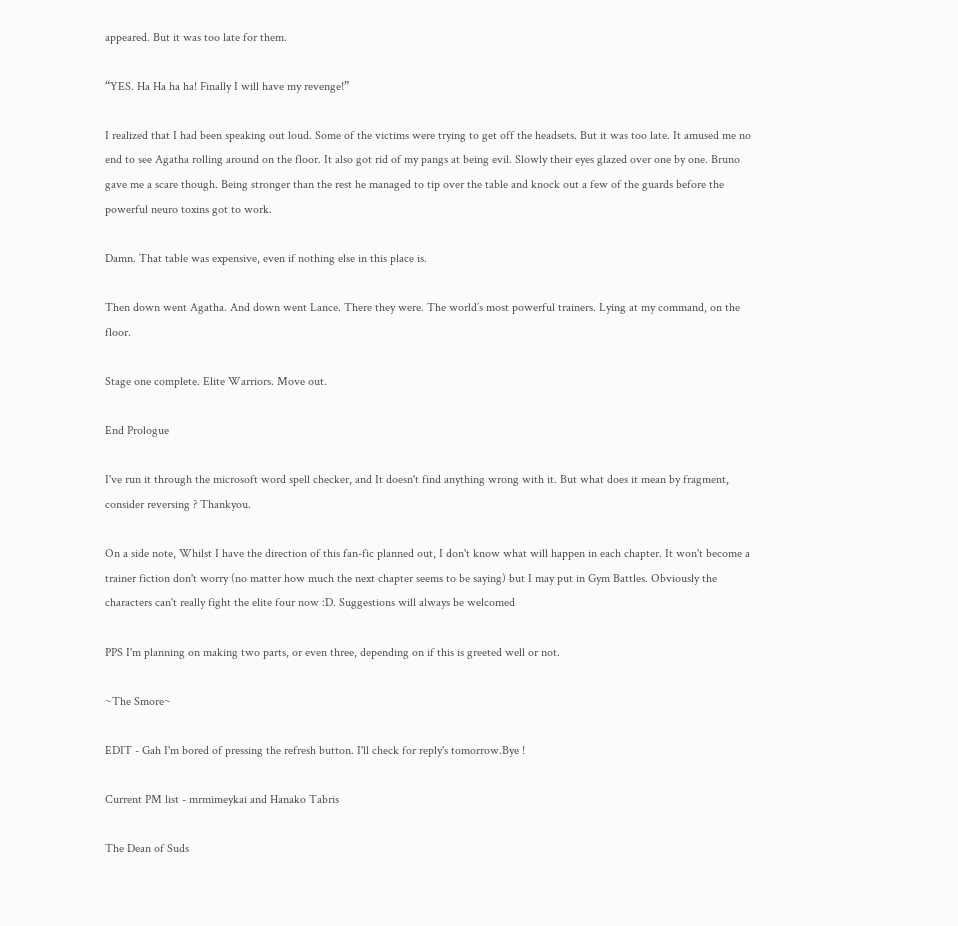appeared. But it was too late for them.

“YES. Ha Ha ha ha! Finally I will have my revenge!”

I realized that I had been speaking out loud. Some of the victims were trying to get off the headsets. But it was too late. It amused me no end to see Agatha rolling around on the floor. It also got rid of my pangs at being evil. Slowly their eyes glazed over one by one. Bruno gave me a scare though. Being stronger than the rest he managed to tip over the table and knock out a few of the guards before the powerful neuro toxins got to work.

Damn. That table was expensive, even if nothing else in this place is.

Then down went Agatha. And down went Lance. There they were. The world’s most powerful trainers. Lying at my command, on the floor.

Stage one complete. Elite Warriors. Move out.

End Prologue

I've run it through the microsoft word spell checker, and It doesn't find anything wrong with it. But what does it mean by fragment, consider reversing ? Thankyou.

On a side note, Whilst I have the direction of this fan-fic planned out, I don't know what will happen in each chapter. It won't become a trainer fiction don't worry (no matter how much the next chapter seems to be saying) but I may put in Gym Battles. Obviously the characters can't really fight the elite four now :D. Suggestions will always be welcomed

PPS I'm planning on making two parts, or even three, depending on if this is greeted well or not.

~The Smore~

EDIT - Gah I'm bored of pressing the refresh button. I'll check for reply's tomorrow.Bye !

Current PM list - mrmimeykai and Hanako Tabris

The Dean of Suds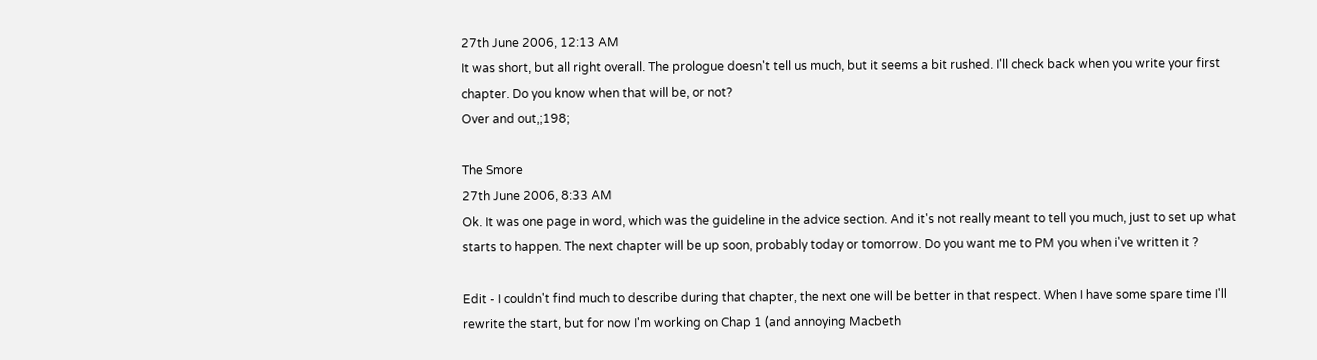27th June 2006, 12:13 AM
It was short, but all right overall. The prologue doesn't tell us much, but it seems a bit rushed. I'll check back when you write your first chapter. Do you know when that will be, or not?
Over and out,;198;

The Smore
27th June 2006, 8:33 AM
Ok. It was one page in word, which was the guideline in the advice section. And it's not really meant to tell you much, just to set up what starts to happen. The next chapter will be up soon, probably today or tomorrow. Do you want me to PM you when i've written it ?

Edit - I couldn't find much to describe during that chapter, the next one will be better in that respect. When I have some spare time I'll rewrite the start, but for now I'm working on Chap 1 (and annoying Macbeth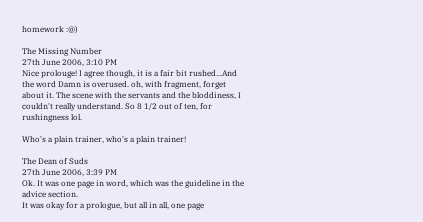homework :@)

The Missing Number
27th June 2006, 3:10 PM
Nice prolouge! I agree though, it is a fair bit rushed...And the word Damn is overused. oh, with fragment, forget about it. The scene with the servants and the bloddiness, I couldn't really understand. So 8 1/2 out of ten, for rushingness lol.

Who's a plain trainer, who's a plain trainer!

The Dean of Suds
27th June 2006, 3:39 PM
Ok. It was one page in word, which was the guideline in the advice section.
It was okay for a prologue, but all in all, one page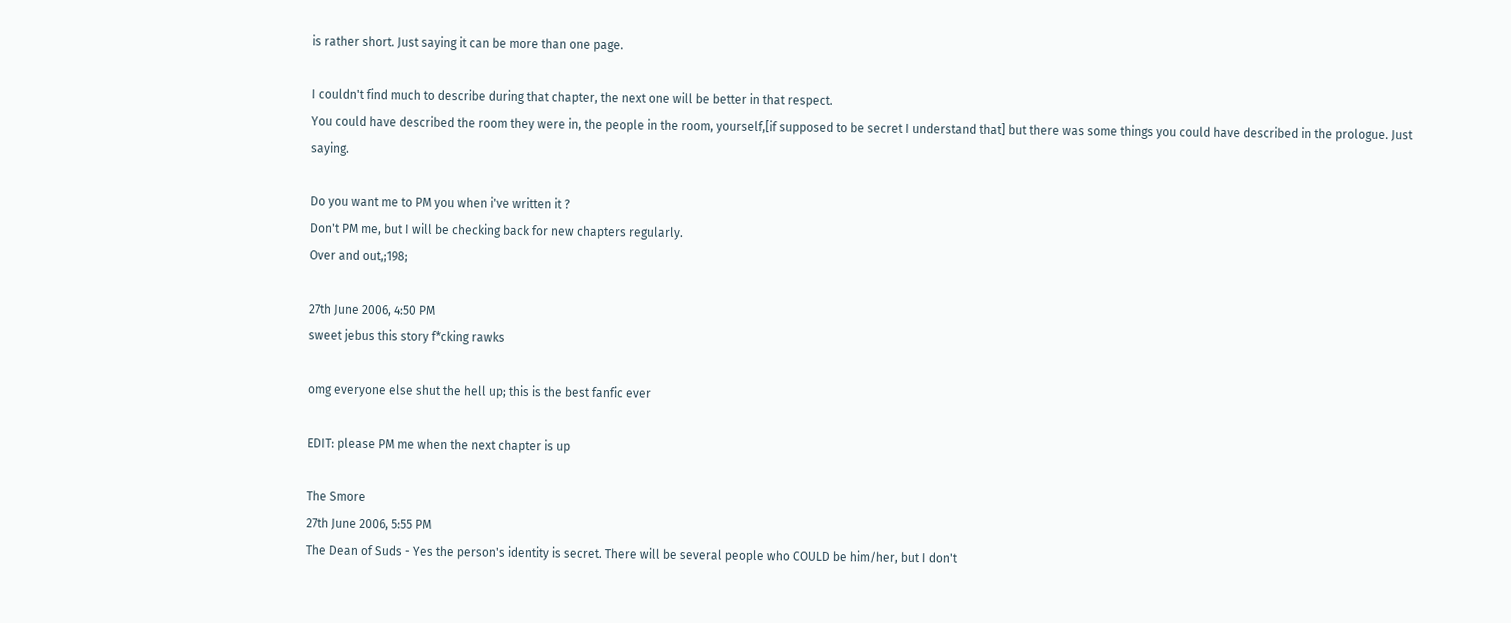is rather short. Just saying it can be more than one page.

I couldn't find much to describe during that chapter, the next one will be better in that respect.
You could have described the room they were in, the people in the room, yourself,[if supposed to be secret I understand that] but there was some things you could have described in the prologue. Just saying.

Do you want me to PM you when i've written it ?
Don't PM me, but I will be checking back for new chapters regularly.
Over and out,;198;

27th June 2006, 4:50 PM
sweet jebus this story f*cking rawks

omg everyone else shut the hell up; this is the best fanfic ever

EDIT: please PM me when the next chapter is up

The Smore
27th June 2006, 5:55 PM
The Dean of Suds - Yes the person's identity is secret. There will be several people who COULD be him/her, but I don't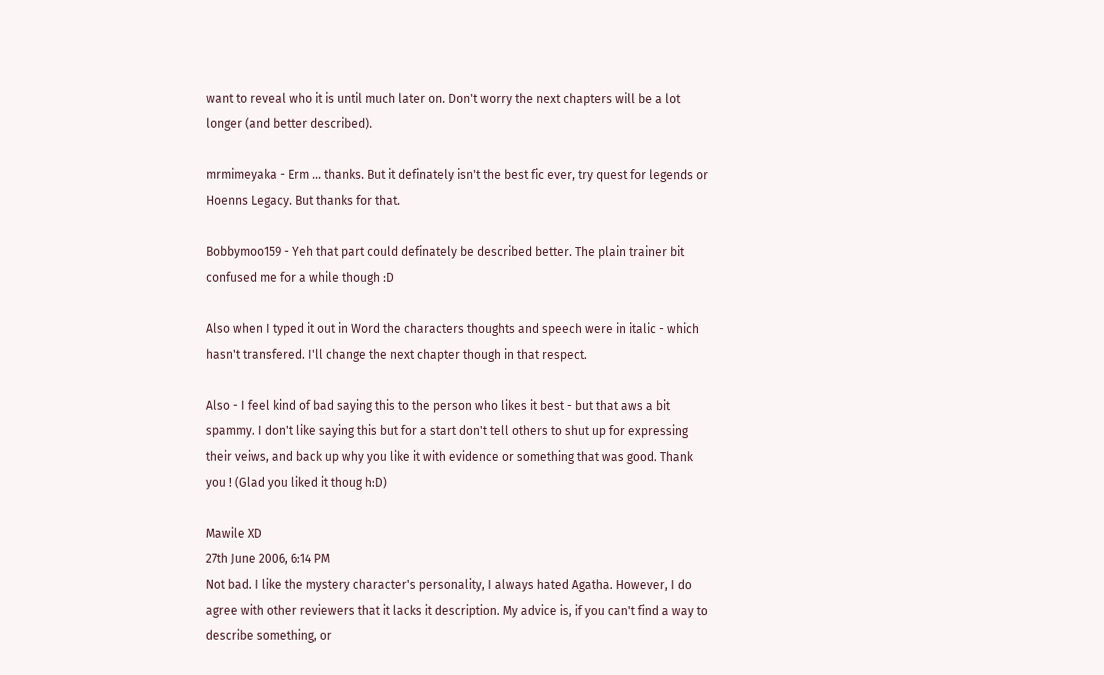want to reveal who it is until much later on. Don't worry the next chapters will be a lot longer (and better described).

mrmimeyaka - Erm ... thanks. But it definately isn't the best fic ever, try quest for legends or Hoenns Legacy. But thanks for that.

Bobbymoo159 - Yeh that part could definately be described better. The plain trainer bit confused me for a while though :D

Also when I typed it out in Word the characters thoughts and speech were in italic - which hasn't transfered. I'll change the next chapter though in that respect.

Also - I feel kind of bad saying this to the person who likes it best - but that aws a bit spammy. I don't like saying this but for a start don't tell others to shut up for expressing their veiws, and back up why you like it with evidence or something that was good. Thank you ! (Glad you liked it thoug h:D)

Mawile XD
27th June 2006, 6:14 PM
Not bad. I like the mystery character's personality, I always hated Agatha. However, I do agree with other reviewers that it lacks it description. My advice is, if you can't find a way to describe something, or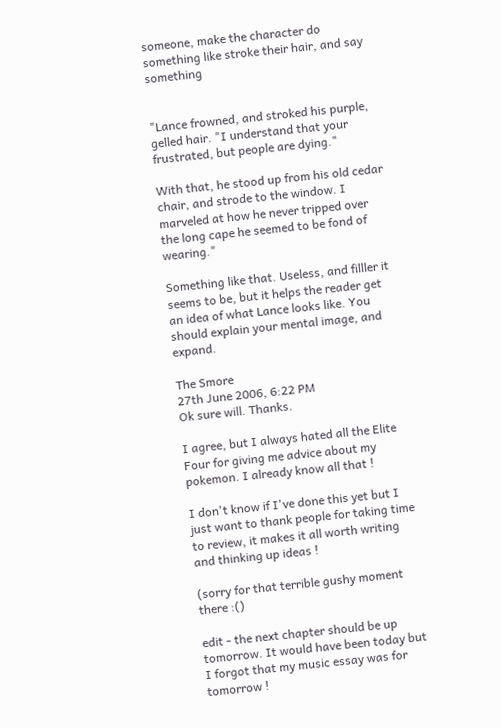someone, make the character do something like stroke their hair, and say something


"Lance frowned, and stroked his purple, gelled hair. "I understand that your frustrated, but people are dying."

With that, he stood up from his old cedar chair, and strode to the window. I marveled at how he never tripped over the long cape he seemed to be fond of wearing."

Something like that. Useless, and filller it seems to be, but it helps the reader get an idea of what Lance looks like. You should explain your mental image, and expand.

The Smore
27th June 2006, 6:22 PM
Ok sure will. Thanks.

I agree, but I always hated all the Elite Four for giving me advice about my pokemon. I already know all that !

I don't know if I've done this yet but I just want to thank people for taking time to review, it makes it all worth writing and thinking up ideas !

(sorry for that terrible gushy moment there :()

edit - the next chapter should be up tomorrow. It would have been today but I forgot that my music essay was for tomorrow !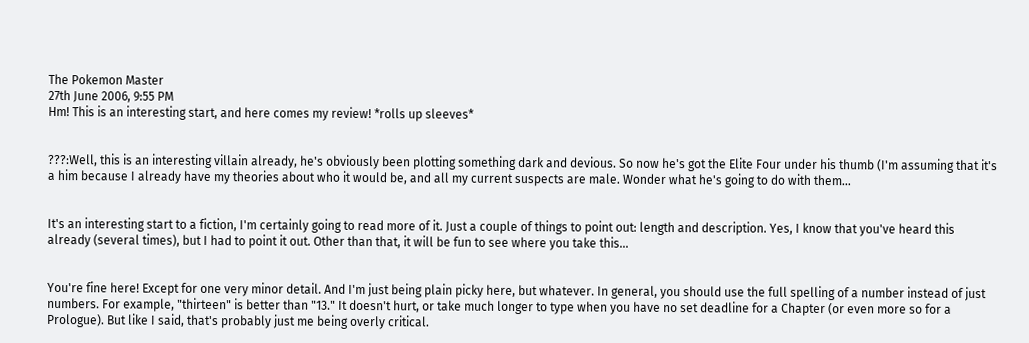The Pokemon Master
27th June 2006, 9:55 PM
Hm! This is an interesting start, and here comes my review! *rolls up sleeves*


???:Well, this is an interesting villain already, he's obviously been plotting something dark and devious. So now he's got the Elite Four under his thumb (I'm assuming that it's a him because I already have my theories about who it would be, and all my current suspects are male. Wonder what he's going to do with them...


It's an interesting start to a fiction, I'm certainly going to read more of it. Just a couple of things to point out: length and description. Yes, I know that you've heard this already (several times), but I had to point it out. Other than that, it will be fun to see where you take this...


You're fine here! Except for one very minor detail. And I'm just being plain picky here, but whatever. In general, you should use the full spelling of a number instead of just numbers. For example, "thirteen" is better than "13." It doesn't hurt, or take much longer to type when you have no set deadline for a Chapter (or even more so for a Prologue). But like I said, that's probably just me being overly critical.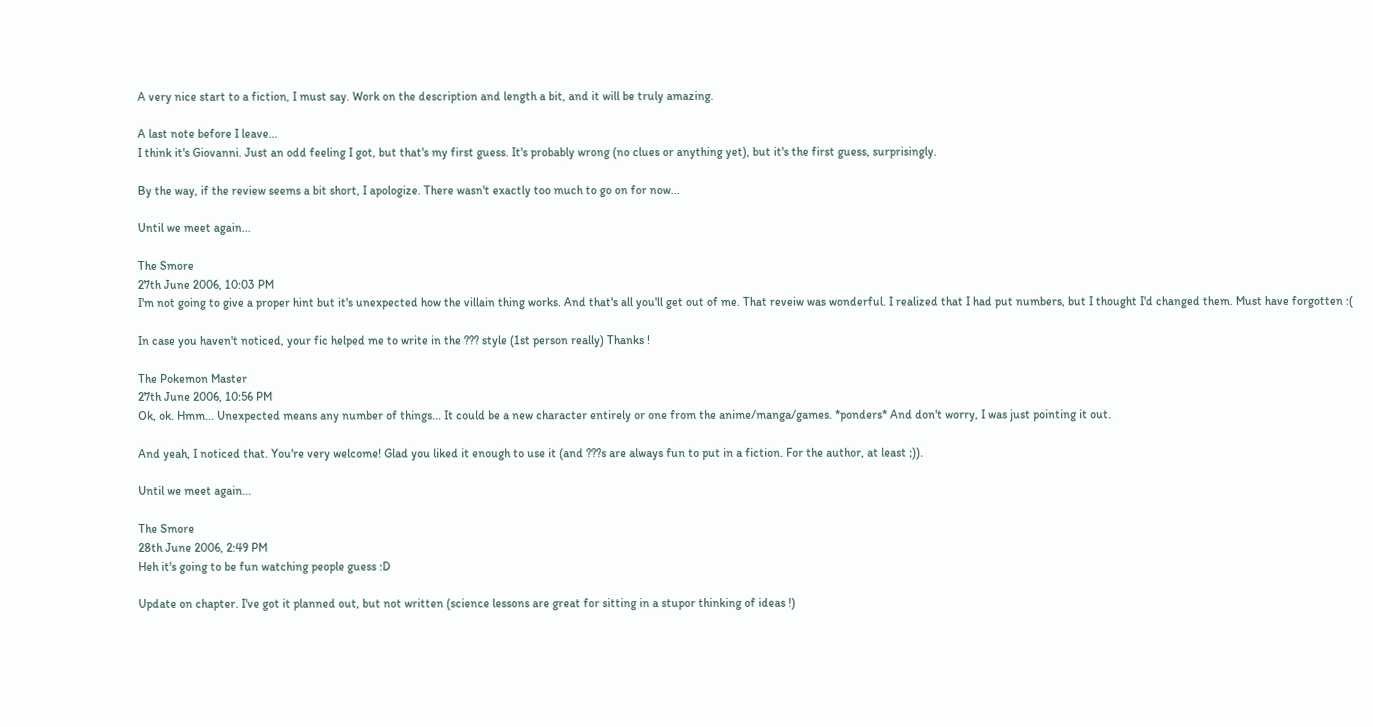A very nice start to a fiction, I must say. Work on the description and length a bit, and it will be truly amazing.

A last note before I leave...
I think it's Giovanni. Just an odd feeling I got, but that's my first guess. It's probably wrong (no clues or anything yet), but it's the first guess, surprisingly.

By the way, if the review seems a bit short, I apologize. There wasn't exactly too much to go on for now...

Until we meet again...

The Smore
27th June 2006, 10:03 PM
I'm not going to give a proper hint but it's unexpected how the villain thing works. And that's all you'll get out of me. That reveiw was wonderful. I realized that I had put numbers, but I thought I'd changed them. Must have forgotten :(

In case you haven't noticed, your fic helped me to write in the ??? style (1st person really) Thanks !

The Pokemon Master
27th June 2006, 10:56 PM
Ok, ok. Hmm... Unexpected means any number of things... It could be a new character entirely or one from the anime/manga/games. *ponders* And don't worry, I was just pointing it out.

And yeah, I noticed that. You're very welcome! Glad you liked it enough to use it (and ???s are always fun to put in a fiction. For the author, at least ;)).

Until we meet again...

The Smore
28th June 2006, 2:49 PM
Heh it's going to be fun watching people guess :D

Update on chapter. I've got it planned out, but not written (science lessons are great for sitting in a stupor thinking of ideas !)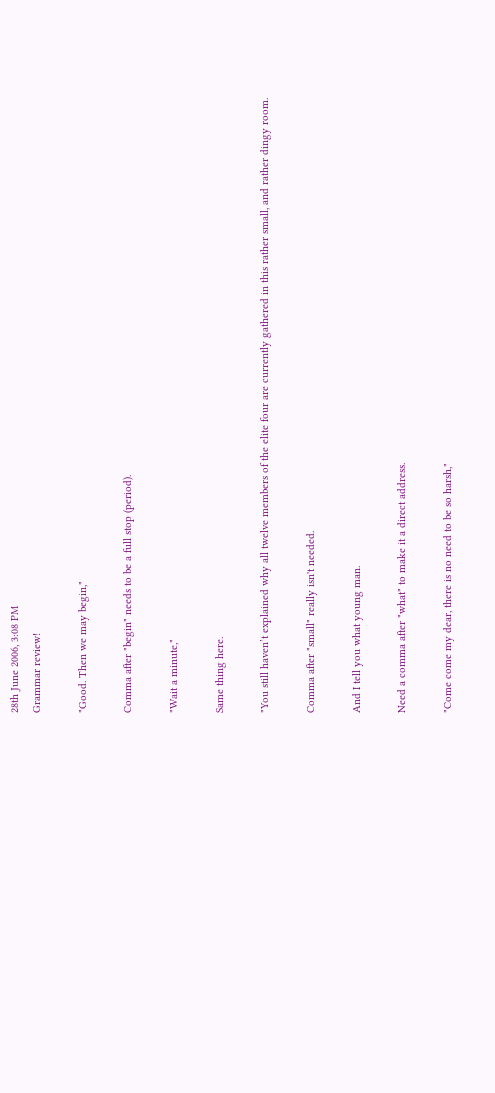28th June 2006, 3:08 PM
Grammar review!

"Good. Then we may begin,"

Comma after "begin" needs to be a full stop (period).

"Wait a minute,"

Same thing here.

"You still haven’t explained why all twelve members of the elite four are currently gathered in this rather small, and rather dingy room.

Comma after "small" really isn't needed.

And I tell you what young man.

Need a comma after "what" to make it a direct address.

"Come come my dear, there is no need to be so harsh,"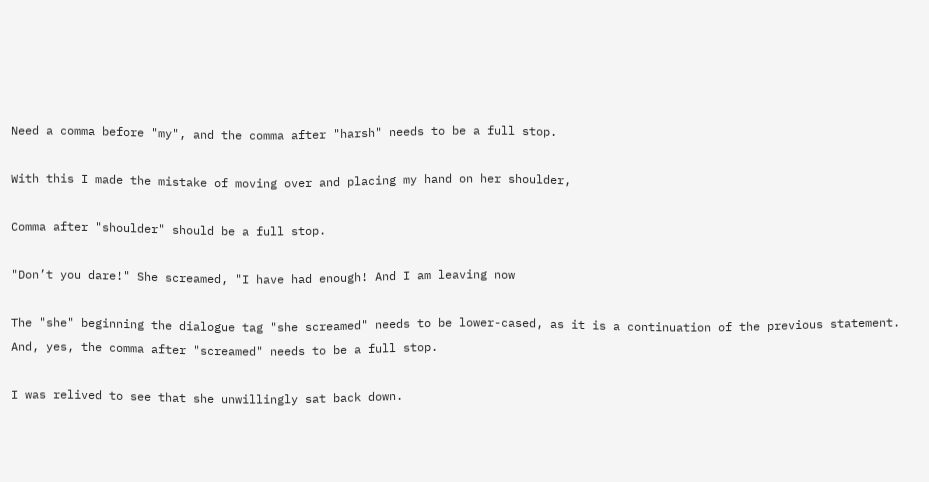Need a comma before "my", and the comma after "harsh" needs to be a full stop.

With this I made the mistake of moving over and placing my hand on her shoulder,

Comma after "shoulder" should be a full stop.

"Don’t you dare!" She screamed, "I have had enough! And I am leaving now

The "she" beginning the dialogue tag "she screamed" needs to be lower-cased, as it is a continuation of the previous statement. And, yes, the comma after "screamed" needs to be a full stop.

I was relived to see that she unwillingly sat back down.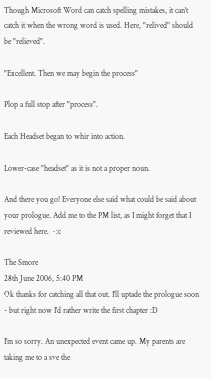Though Microsoft Word can catch spelling mistakes, it can't catch it when the wrong word is used. Here, "relived" should be "relieved".

"Excellent. Then we may begin the process"

Plop a full stop after "process".

Each Headset began to whir into action.

Lower-case "headset" as it is not a proper noun.

And there you go! Everyone else said what could be said about your prologue. Add me to the PM list, as I might forget that I reviewed here. ~:c

The Smore
28th June 2006, 5:40 PM
Ok thanks for catching all that out. I'll uptade the prologue soon - but right now I'd rather write the first chapter :D

I'm so sorry. An unexpected event came up. My parents are taking me to a sve the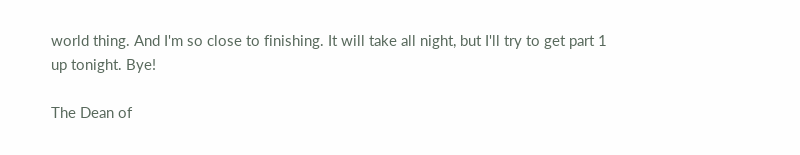world thing. And I'm so close to finishing. It will take all night, but I'll try to get part 1 up tonight. Bye!

The Dean of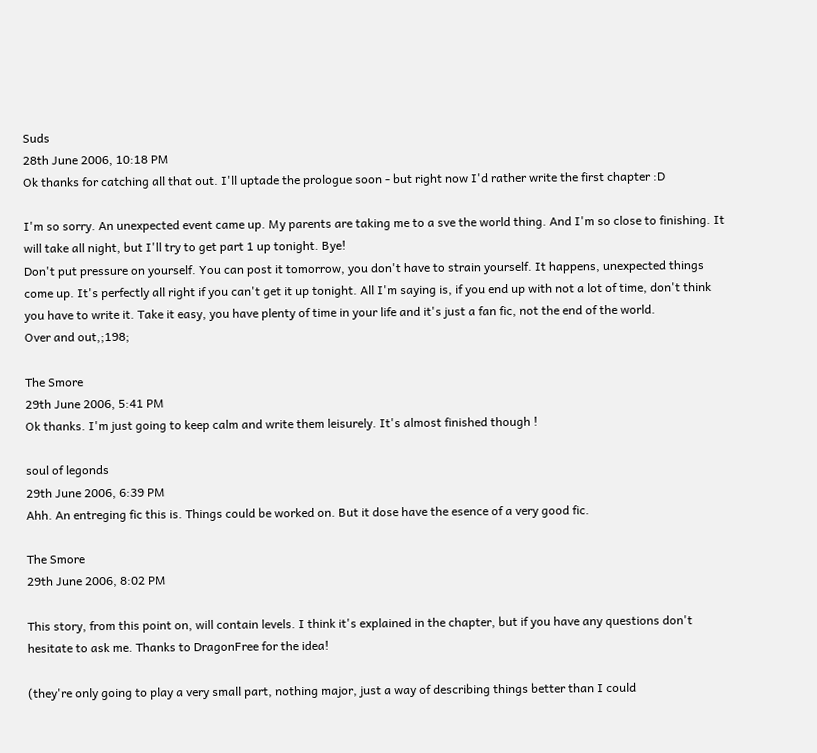Suds
28th June 2006, 10:18 PM
Ok thanks for catching all that out. I'll uptade the prologue soon - but right now I'd rather write the first chapter :D

I'm so sorry. An unexpected event came up. My parents are taking me to a sve the world thing. And I'm so close to finishing. It will take all night, but I'll try to get part 1 up tonight. Bye!
Don't put pressure on yourself. You can post it tomorrow, you don't have to strain yourself. It happens, unexpected things come up. It's perfectly all right if you can't get it up tonight. All I'm saying is, if you end up with not a lot of time, don't think you have to write it. Take it easy, you have plenty of time in your life and it's just a fan fic, not the end of the world.
Over and out,;198;

The Smore
29th June 2006, 5:41 PM
Ok thanks. I'm just going to keep calm and write them leisurely. It's almost finished though !

soul of legonds
29th June 2006, 6:39 PM
Ahh. An entreging fic this is. Things could be worked on. But it dose have the esence of a very good fic.

The Smore
29th June 2006, 8:02 PM

This story, from this point on, will contain levels. I think it's explained in the chapter, but if you have any questions don't hesitate to ask me. Thanks to DragonFree for the idea!

(they're only going to play a very small part, nothing major, just a way of describing things better than I could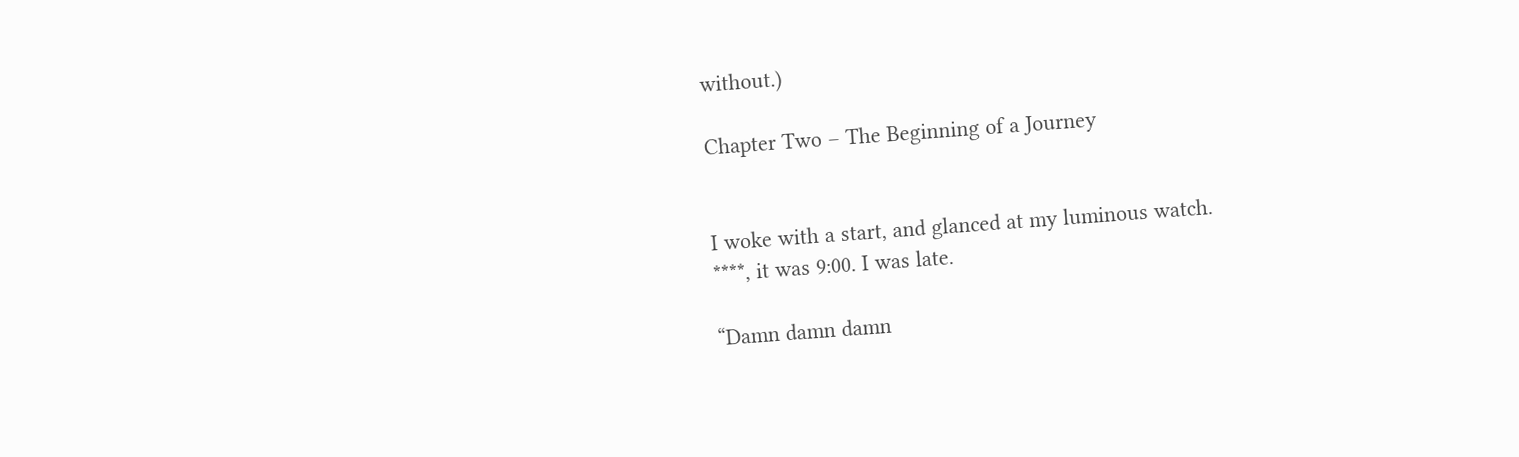without.)

Chapter Two – The Beginning of a Journey


I woke with a start, and glanced at my luminous watch.
****, it was 9:00. I was late.

“Damn damn damn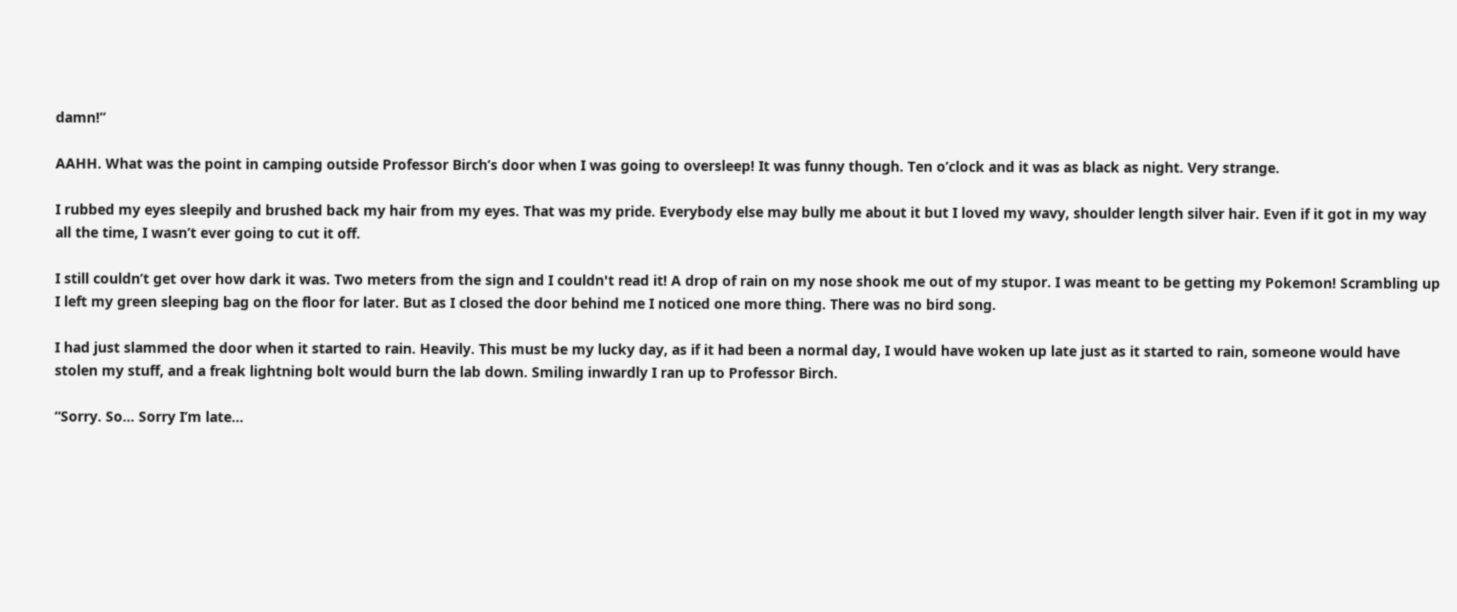damn!”

AAHH. What was the point in camping outside Professor Birch’s door when I was going to oversleep! It was funny though. Ten o’clock and it was as black as night. Very strange.

I rubbed my eyes sleepily and brushed back my hair from my eyes. That was my pride. Everybody else may bully me about it but I loved my wavy, shoulder length silver hair. Even if it got in my way all the time, I wasn’t ever going to cut it off.

I still couldn’t get over how dark it was. Two meters from the sign and I couldn't read it! A drop of rain on my nose shook me out of my stupor. I was meant to be getting my Pokemon! Scrambling up I left my green sleeping bag on the floor for later. But as I closed the door behind me I noticed one more thing. There was no bird song.

I had just slammed the door when it started to rain. Heavily. This must be my lucky day, as if it had been a normal day, I would have woken up late just as it started to rain, someone would have stolen my stuff, and a freak lightning bolt would burn the lab down. Smiling inwardly I ran up to Professor Birch.

“Sorry. So… Sorry I’m late...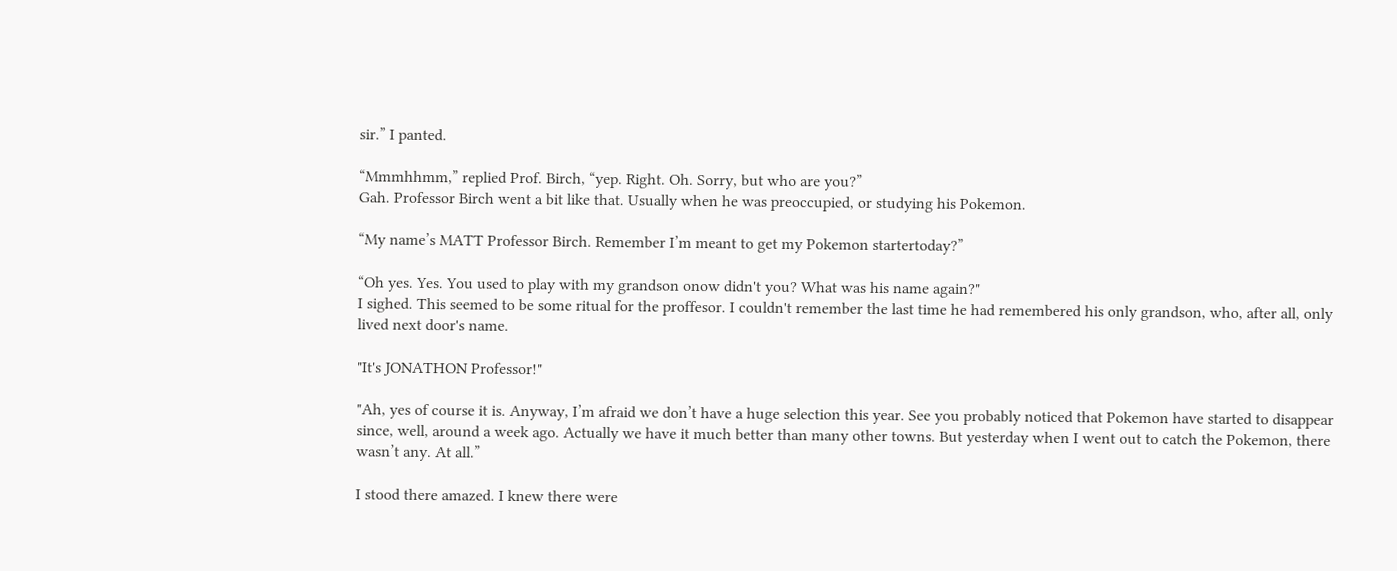sir.” I panted.

“Mmmhhmm,” replied Prof. Birch, “yep. Right. Oh. Sorry, but who are you?”
Gah. Professor Birch went a bit like that. Usually when he was preoccupied, or studying his Pokemon.

“My name’s MATT Professor Birch. Remember I’m meant to get my Pokemon startertoday?”

“Oh yes. Yes. You used to play with my grandson onow didn't you? What was his name again?"
I sighed. This seemed to be some ritual for the proffesor. I couldn't remember the last time he had remembered his only grandson, who, after all, only lived next door's name.

"It's JONATHON Professor!"

"Ah, yes of course it is. Anyway, I’m afraid we don’t have a huge selection this year. See you probably noticed that Pokemon have started to disappear since, well, around a week ago. Actually we have it much better than many other towns. But yesterday when I went out to catch the Pokemon, there wasn’t any. At all.”

I stood there amazed. I knew there were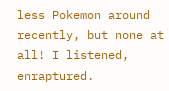less Pokemon around recently, but none at all! I listened, enraptured.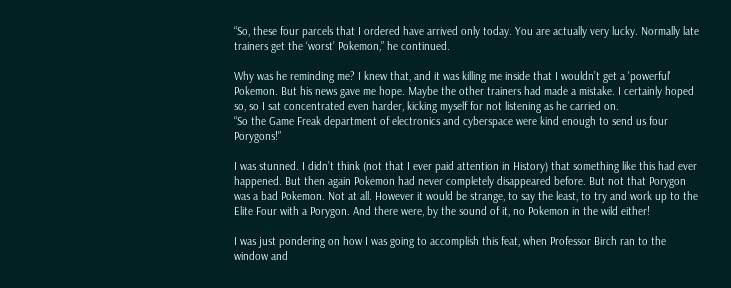“So, these four parcels that I ordered have arrived only today. You are actually very lucky. Normally late trainers get the ‘worst’ Pokemon,” he continued.

Why was he reminding me? I knew that, and it was killing me inside that I wouldn’t get a 'powerful' Pokemon. But his news gave me hope. Maybe the other trainers had made a mistake. I certainly hoped so, so I sat concentrated even harder, kicking myself for not listening as he carried on.
“So the Game Freak department of electronics and cyberspace were kind enough to send us four Porygons!”

I was stunned. I didn’t think (not that I ever paid attention in History) that something like this had ever happened. But then again Pokemon had never completely disappeared before. But not that Porygon was a bad Pokemon. Not at all. However it would be strange, to say the least, to try and work up to the Elite Four with a Porygon. And there were, by the sound of it, no Pokemon in the wild either!

I was just pondering on how I was going to accomplish this feat, when Professor Birch ran to the window and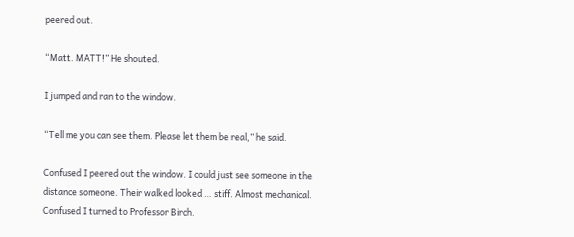peered out.

“Matt. MATT!” He shouted.

I jumped and ran to the window.

“Tell me you can see them. Please let them be real,” he said.

Confused I peered out the window. I could just see someone in the distance someone. Their walked looked … stiff. Almost mechanical. Confused I turned to Professor Birch.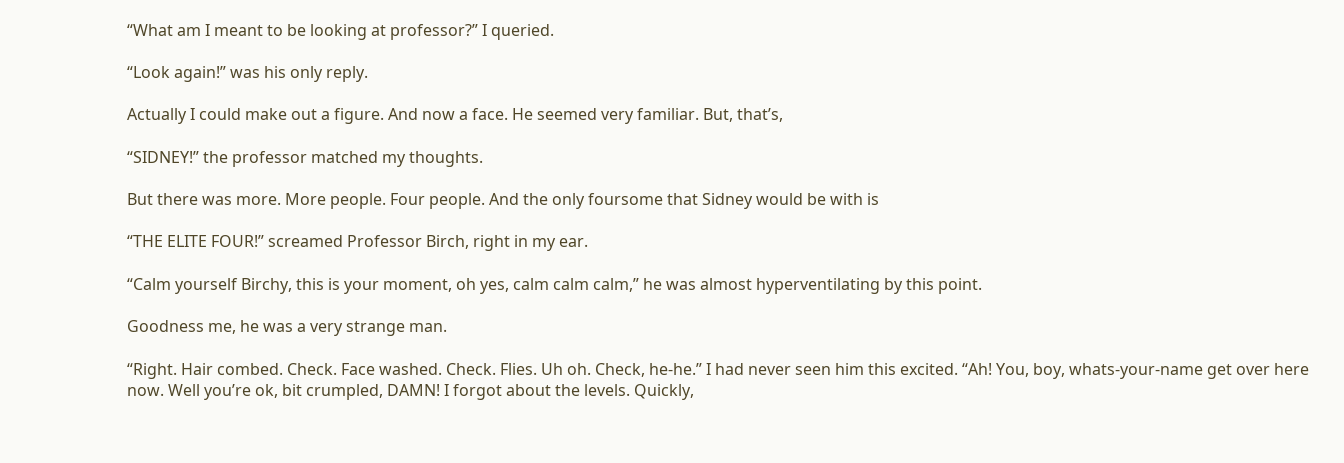“What am I meant to be looking at professor?” I queried.

“Look again!” was his only reply.

Actually I could make out a figure. And now a face. He seemed very familiar. But, that’s,

“SIDNEY!” the professor matched my thoughts.

But there was more. More people. Four people. And the only foursome that Sidney would be with is

“THE ELITE FOUR!” screamed Professor Birch, right in my ear.

“Calm yourself Birchy, this is your moment, oh yes, calm calm calm,” he was almost hyperventilating by this point.

Goodness me, he was a very strange man.

“Right. Hair combed. Check. Face washed. Check. Flies. Uh oh. Check, he-he.” I had never seen him this excited. “Ah! You, boy, whats-your-name get over here now. Well you’re ok, bit crumpled, DAMN! I forgot about the levels. Quickly,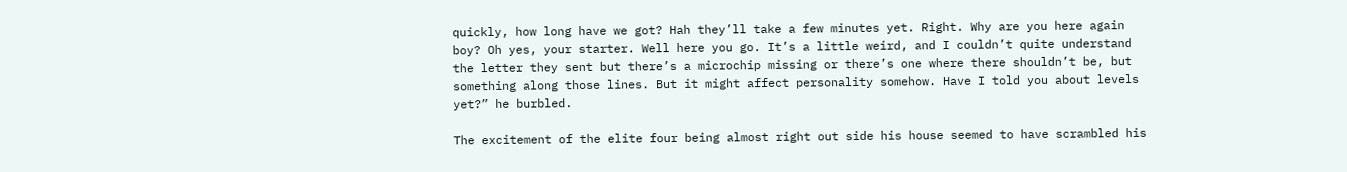quickly, how long have we got? Hah they’ll take a few minutes yet. Right. Why are you here again boy? Oh yes, your starter. Well here you go. It’s a little weird, and I couldn’t quite understand the letter they sent but there’s a microchip missing or there’s one where there shouldn’t be, but something along those lines. But it might affect personality somehow. Have I told you about levels yet?” he burbled.

The excitement of the elite four being almost right out side his house seemed to have scrambled his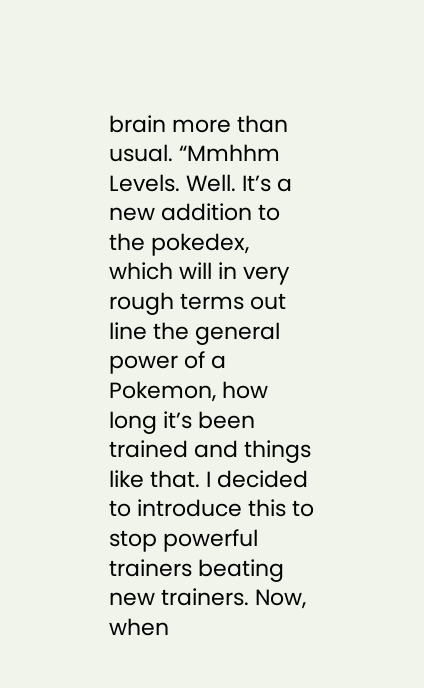brain more than usual. “Mmhhm Levels. Well. It’s a new addition to the pokedex, which will in very rough terms out line the general power of a Pokemon, how long it’s been trained and things like that. I decided to introduce this to stop powerful trainers beating new trainers. Now, when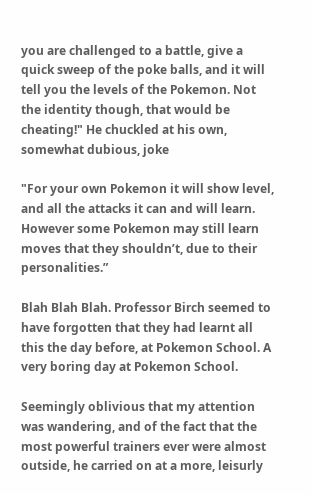you are challenged to a battle, give a quick sweep of the poke balls, and it will tell you the levels of the Pokemon. Not the identity though, that would be cheating!" He chuckled at his own, somewhat dubious, joke

"For your own Pokemon it will show level, and all the attacks it can and will learn. However some Pokemon may still learn moves that they shouldn’t, due to their personalities.”

Blah Blah Blah. Professor Birch seemed to have forgotten that they had learnt all this the day before, at Pokemon School. A very boring day at Pokemon School.

Seemingly oblivious that my attention was wandering, and of the fact that the most powerful trainers ever were almost outside, he carried on at a more, leisurly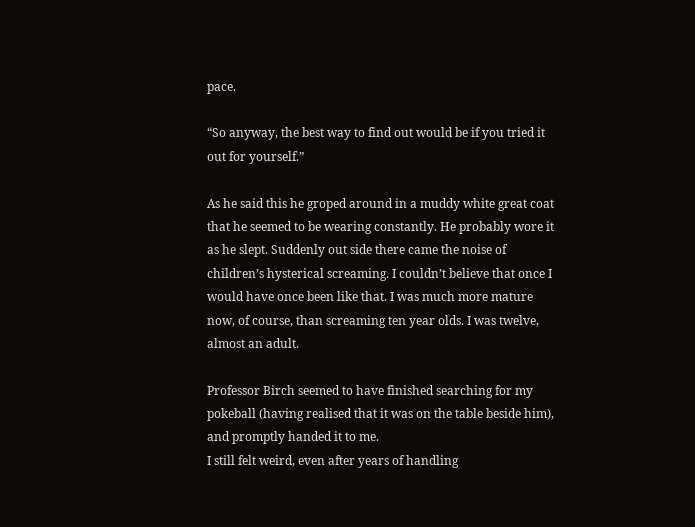pace.

“So anyway, the best way to find out would be if you tried it out for yourself.”

As he said this he groped around in a muddy white great coat that he seemed to be wearing constantly. He probably wore it as he slept. Suddenly out side there came the noise of children’s hysterical screaming. I couldn’t believe that once I would have once been like that. I was much more mature now, of course, than screaming ten year olds. I was twelve, almost an adult.

Professor Birch seemed to have finished searching for my pokeball (having realised that it was on the table beside him), and promptly handed it to me.
I still felt weird, even after years of handling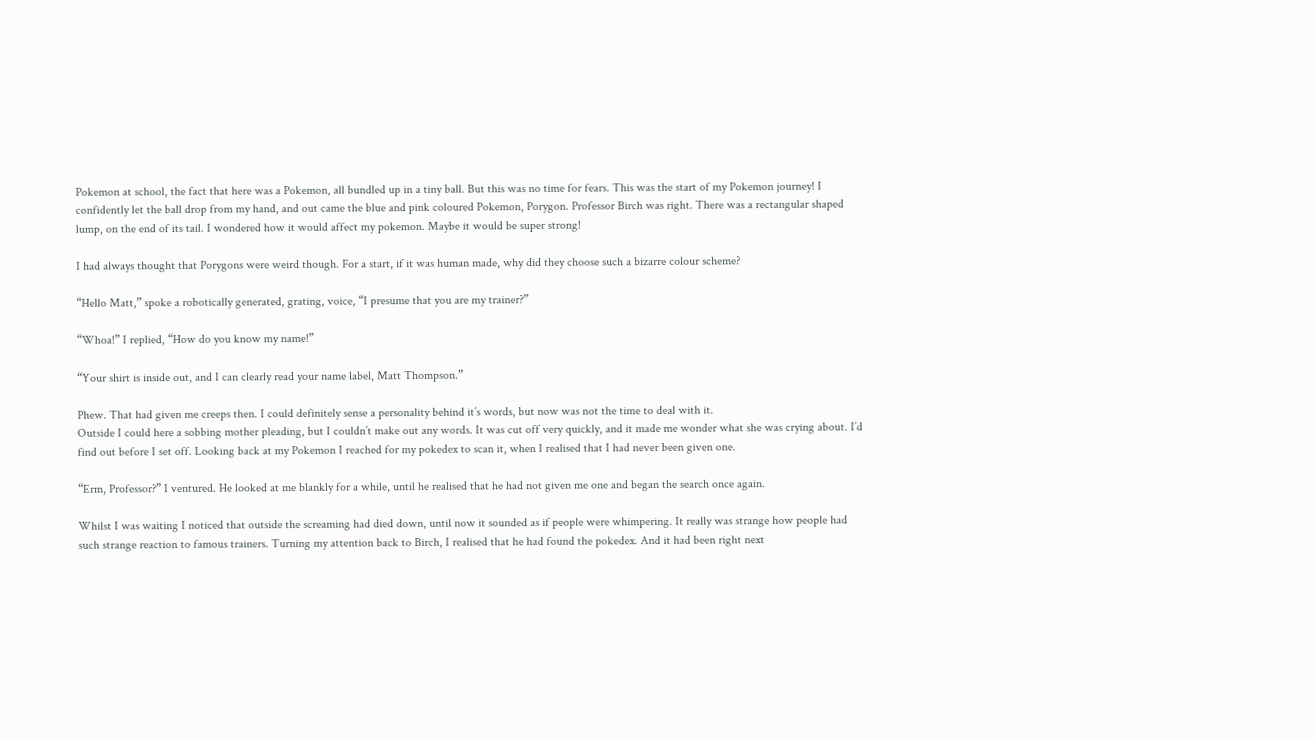Pokemon at school, the fact that here was a Pokemon, all bundled up in a tiny ball. But this was no time for fears. This was the start of my Pokemon journey! I confidently let the ball drop from my hand, and out came the blue and pink coloured Pokemon, Porygon. Professor Birch was right. There was a rectangular shaped lump, on the end of its tail. I wondered how it would affect my pokemon. Maybe it would be super strong!

I had always thought that Porygons were weird though. For a start, if it was human made, why did they choose such a bizarre colour scheme?

“Hello Matt,” spoke a robotically generated, grating, voice, “I presume that you are my trainer?”

“Whoa!” I replied, “How do you know my name!”

“Your shirt is inside out, and I can clearly read your name label, Matt Thompson.”

Phew. That had given me creeps then. I could definitely sense a personality behind it’s words, but now was not the time to deal with it.
Outside I could here a sobbing mother pleading, but I couldn’t make out any words. It was cut off very quickly, and it made me wonder what she was crying about. I’d find out before I set off. Looking back at my Pokemon I reached for my pokedex to scan it, when I realised that I had never been given one.

“Erm, Professor?” I ventured. He looked at me blankly for a while, until he realised that he had not given me one and began the search once again.

Whilst I was waiting I noticed that outside the screaming had died down, until now it sounded as if people were whimpering. It really was strange how people had such strange reaction to famous trainers. Turning my attention back to Birch, I realised that he had found the pokedex. And it had been right next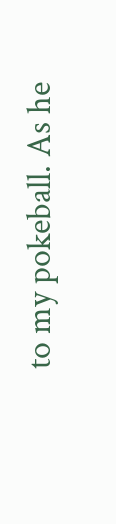to my pokeball. As he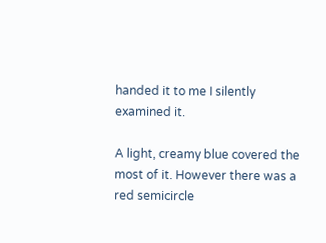handed it to me I silently examined it.

A light, creamy blue covered the most of it. However there was a red semicircle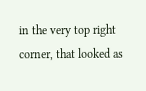in the very top right corner, that looked as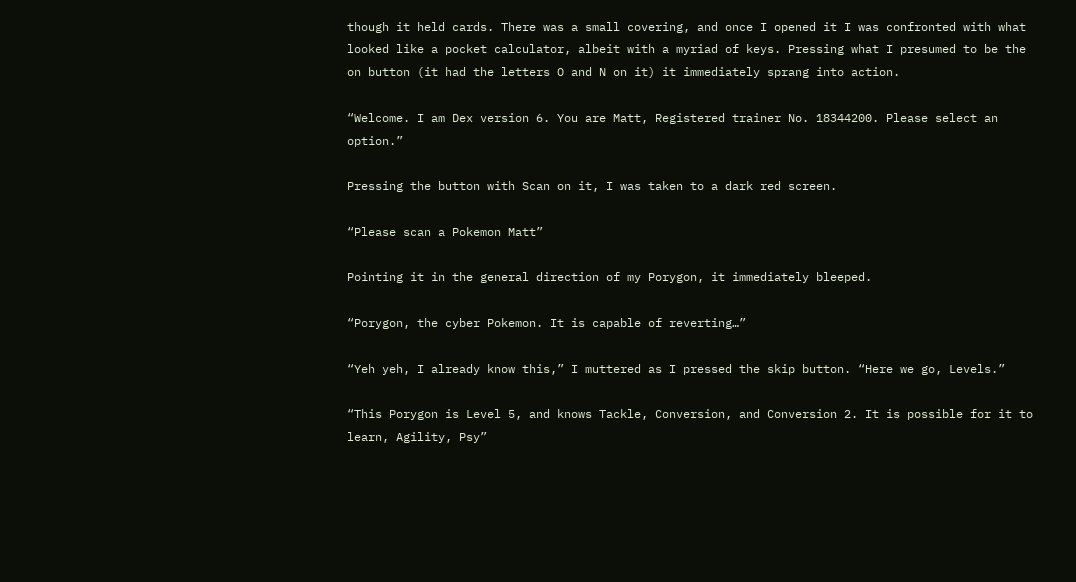though it held cards. There was a small covering, and once I opened it I was confronted with what looked like a pocket calculator, albeit with a myriad of keys. Pressing what I presumed to be the on button (it had the letters O and N on it) it immediately sprang into action.

“Welcome. I am Dex version 6. You are Matt, Registered trainer No. 18344200. Please select an option.”

Pressing the button with Scan on it, I was taken to a dark red screen.

“Please scan a Pokemon Matt”

Pointing it in the general direction of my Porygon, it immediately bleeped.

“Porygon, the cyber Pokemon. It is capable of reverting…”

“Yeh yeh, I already know this,” I muttered as I pressed the skip button. “Here we go, Levels.”

“This Porygon is Level 5, and knows Tackle, Conversion, and Conversion 2. It is possible for it to learn, Agility, Psy”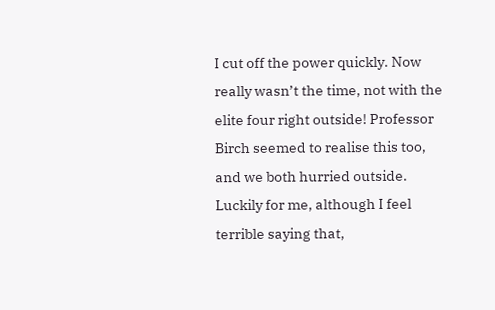I cut off the power quickly. Now really wasn’t the time, not with the elite four right outside! Professor Birch seemed to realise this too, and we both hurried outside.
Luckily for me, although I feel terrible saying that,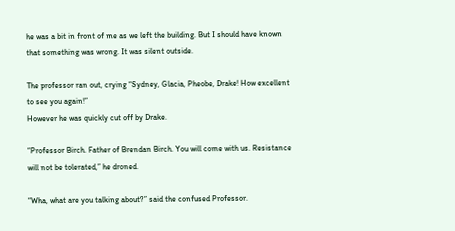he was a bit in front of me as we left the building. But I should have known that something was wrong. It was silent outside.

The professor ran out, crying “Sydney, Glacia, Pheobe, Drake! How excellent to see you again!”
However he was quickly cut off by Drake.

“Professor Birch. Father of Brendan Birch. You will come with us. Resistance will not be tolerated,” he droned.

“Wha, what are you talking about?” said the confused Professor.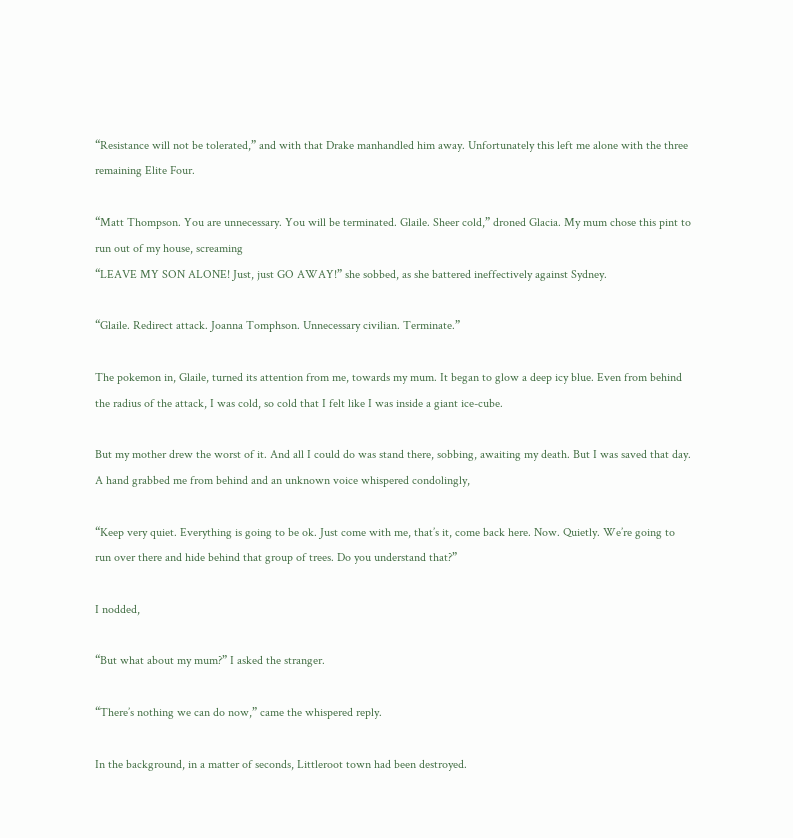“Resistance will not be tolerated,” and with that Drake manhandled him away. Unfortunately this left me alone with the three remaining Elite Four.

“Matt Thompson. You are unnecessary. You will be terminated. Glaile. Sheer cold,” droned Glacia. My mum chose this pint to run out of my house, screaming
“LEAVE MY SON ALONE! Just, just GO AWAY!” she sobbed, as she battered ineffectively against Sydney.

“Glaile. Redirect attack. Joanna Tomphson. Unnecessary civilian. Terminate.”

The pokemon in, Glaile, turned its attention from me, towards my mum. It began to glow a deep icy blue. Even from behind the radius of the attack, I was cold, so cold that I felt like I was inside a giant ice-cube.

But my mother drew the worst of it. And all I could do was stand there, sobbing, awaiting my death. But I was saved that day. A hand grabbed me from behind and an unknown voice whispered condolingly,

“Keep very quiet. Everything is going to be ok. Just come with me, that’s it, come back here. Now. Quietly. We’re going to run over there and hide behind that group of trees. Do you understand that?”

I nodded,

“But what about my mum?” I asked the stranger.

“There’s nothing we can do now,” came the whispered reply.

In the background, in a matter of seconds, Littleroot town had been destroyed.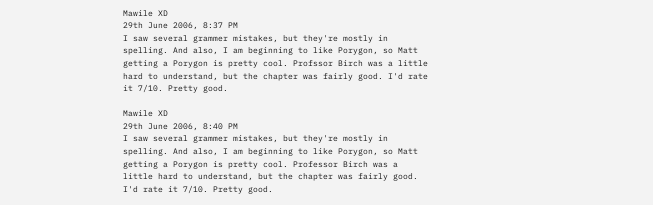Mawile XD
29th June 2006, 8:37 PM
I saw several grammer mistakes, but they're mostly in spelling. And also, I am beginning to like Porygon, so Matt getting a Porygon is pretty cool. Profssor Birch was a little hard to understand, but the chapter was fairly good. I'd rate it 7/10. Pretty good.

Mawile XD
29th June 2006, 8:40 PM
I saw several grammer mistakes, but they're mostly in spelling. And also, I am beginning to like Porygon, so Matt getting a Porygon is pretty cool. Professor Birch was a little hard to understand, but the chapter was fairly good. I'd rate it 7/10. Pretty good.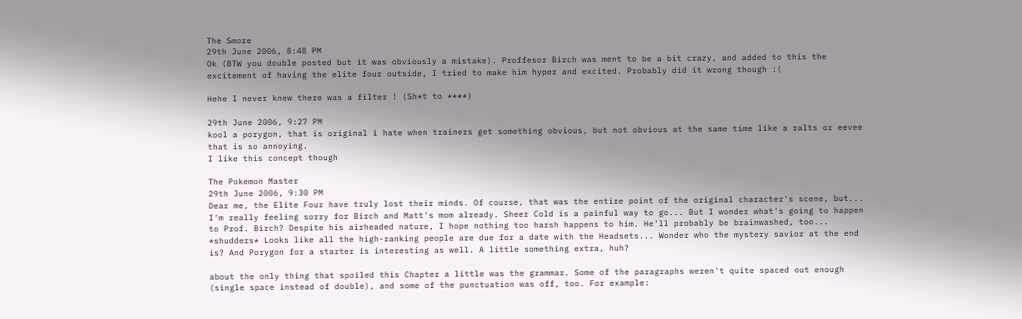The Smore
29th June 2006, 8:48 PM
Ok (BTW you double posted but it was obviously a mistake). Proffesor Birch was ment to be a bit crazy, and added to this the excitement of having the elite four outside, I tried to make him hyper and excited. Probably did it wrong though :(

Hehe I never knew there was a filter ! (Sh*t to ****)

29th June 2006, 9:27 PM
kool a porygon, that is original i hate when trainers get something obvious, but not obvious at the same time like a ralts or eevee that is so annoying.
I like this concept though

The Pokemon Master
29th June 2006, 9:30 PM
Dear me, the Elite Four have truly lost their minds. Of course, that was the entire point of the original character's scene, but... I'm really feeling sorry for Birch and Matt's mom already. Sheer Cold is a painful way to go... But I wonder what's going to happen to Prof. Birch? Despite his airheaded nature, I hope nothing too harsh happens to him. He'll probably be brainwashed, too... *shudders* Looks like all the high-ranking people are due for a date with the Headsets... Wonder who the mystery savior at the end is? And Porygon for a starter is interesting as well. A little something extra, huh?

about the only thing that spoiled this Chapter a little was the grammar. Some of the paragraphs weren't quite spaced out enough (single space instead of double), and some of the punctuation was off, too. For example: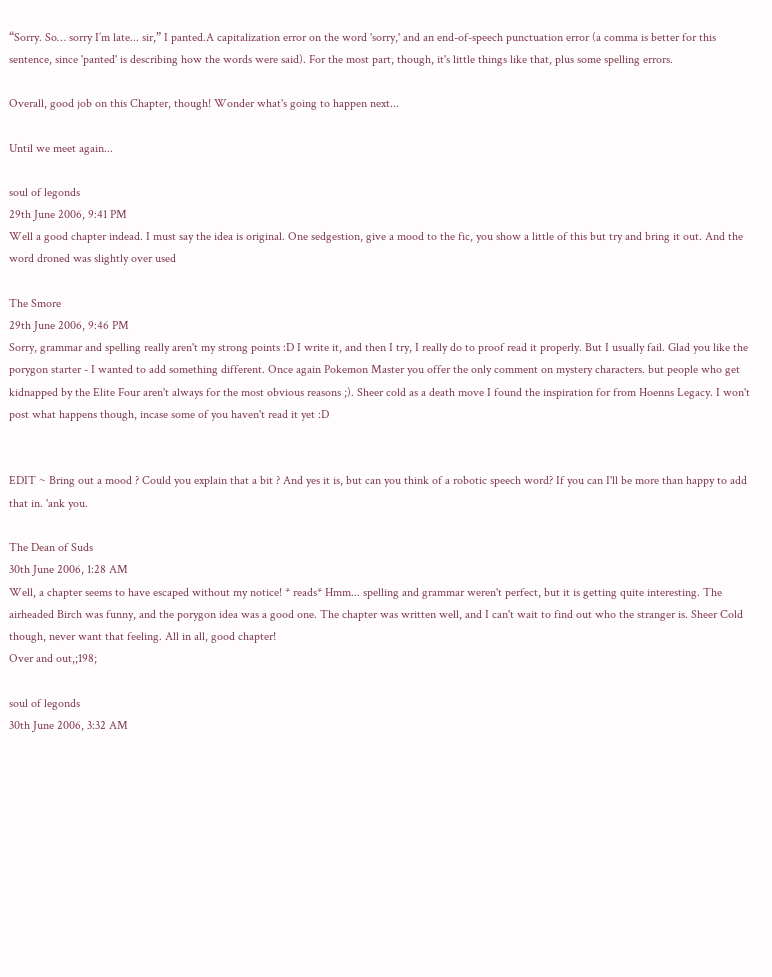“Sorry. So… sorry I’m late... sir,” I panted.A capitalization error on the word 'sorry,' and an end-of-speech punctuation error (a comma is better for this sentence, since 'panted' is describing how the words were said). For the most part, though, it's little things like that, plus some spelling errors.

Overall, good job on this Chapter, though! Wonder what's going to happen next...

Until we meet again...

soul of legonds
29th June 2006, 9:41 PM
Well a good chapter indead. I must say the idea is original. One sedgestion, give a mood to the fic, you show a little of this but try and bring it out. And the word droned was slightly over used

The Smore
29th June 2006, 9:46 PM
Sorry, grammar and spelling really aren't my strong points :D I write it, and then I try, I really do to proof read it properly. But I usually fail. Glad you like the porygon starter - I wanted to add something different. Once again Pokemon Master you offer the only comment on mystery characters. but people who get kidnapped by the Elite Four aren't always for the most obvious reasons ;). Sheer cold as a death move I found the inspiration for from Hoenns Legacy. I won't post what happens though, incase some of you haven't read it yet :D


EDIT ~ Bring out a mood ? Could you explain that a bit ? And yes it is, but can you think of a robotic speech word? If you can I'll be more than happy to add that in. 'ank you.

The Dean of Suds
30th June 2006, 1:28 AM
Well, a chapter seems to have escaped without my notice! * reads* Hmm... spelling and grammar weren't perfect, but it is getting quite interesting. The airheaded Birch was funny, and the porygon idea was a good one. The chapter was written well, and I can't wait to find out who the stranger is. Sheer Cold though, never want that feeling. All in all, good chapter!
Over and out,;198;

soul of legonds
30th June 2006, 3:32 AM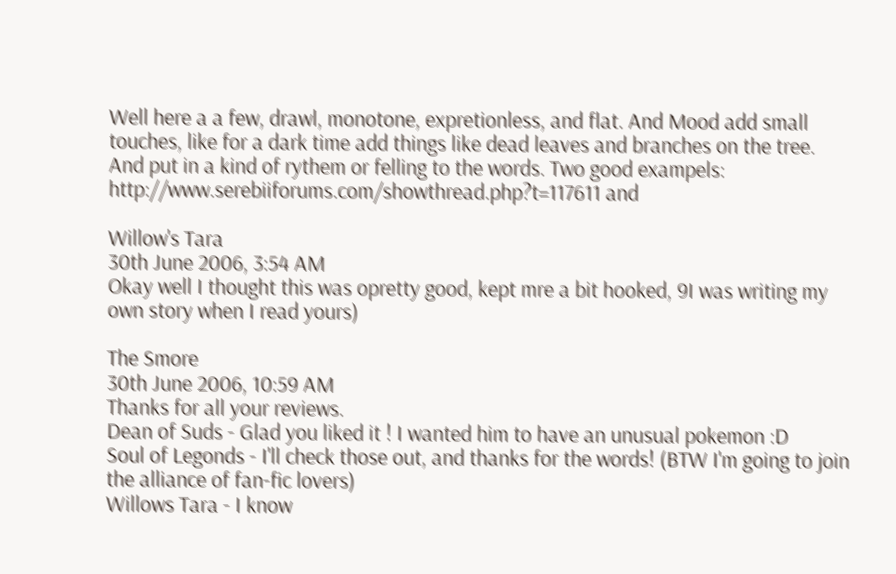Well here a a few, drawl, monotone, expretionless, and flat. And Mood add small touches, like for a dark time add things like dead leaves and branches on the tree. And put in a kind of rythem or felling to the words. Two good exampels: http://www.serebiiforums.com/showthread.php?t=117611 and

Willow's Tara
30th June 2006, 3:54 AM
Okay well I thought this was opretty good, kept mre a bit hooked, 9I was writing my own story when I read yours)

The Smore
30th June 2006, 10:59 AM
Thanks for all your reviews.
Dean of Suds - Glad you liked it ! I wanted him to have an unusual pokemon :D
Soul of Legonds - I'll check those out, and thanks for the words! (BTW I'm going to join the alliance of fan-fic lovers)
Willows Tara - I know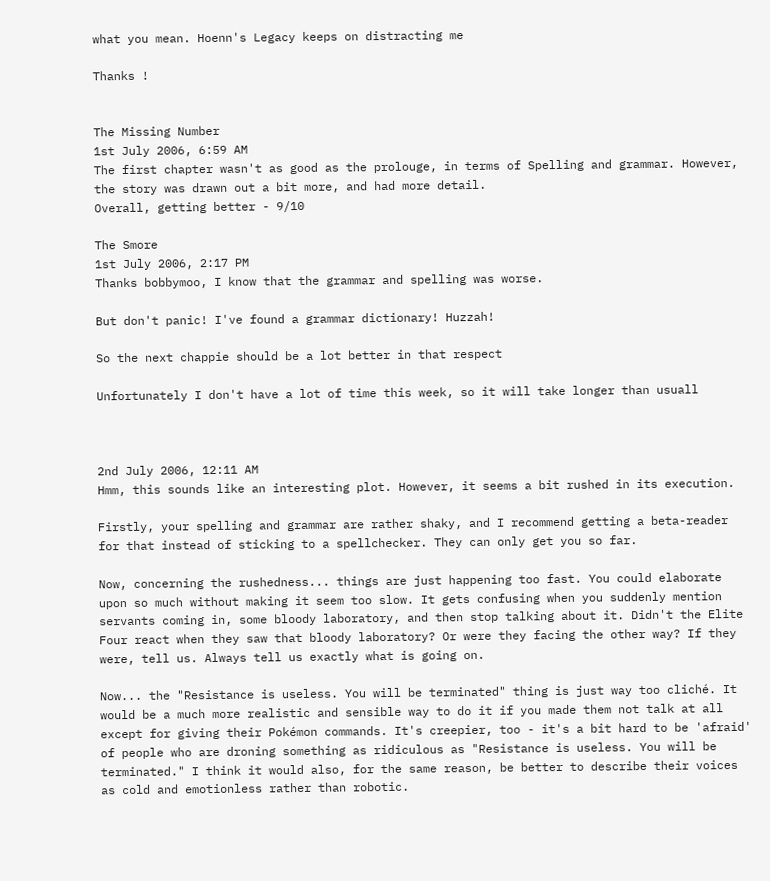what you mean. Hoenn's Legacy keeps on distracting me

Thanks !


The Missing Number
1st July 2006, 6:59 AM
The first chapter wasn't as good as the prolouge, in terms of Spelling and grammar. However, the story was drawn out a bit more, and had more detail.
Overall, getting better - 9/10

The Smore
1st July 2006, 2:17 PM
Thanks bobbymoo, I know that the grammar and spelling was worse.

But don't panic! I've found a grammar dictionary! Huzzah!

So the next chappie should be a lot better in that respect

Unfortunately I don't have a lot of time this week, so it will take longer than usuall



2nd July 2006, 12:11 AM
Hmm, this sounds like an interesting plot. However, it seems a bit rushed in its execution.

Firstly, your spelling and grammar are rather shaky, and I recommend getting a beta-reader for that instead of sticking to a spellchecker. They can only get you so far.

Now, concerning the rushedness... things are just happening too fast. You could elaborate upon so much without making it seem too slow. It gets confusing when you suddenly mention servants coming in, some bloody laboratory, and then stop talking about it. Didn't the Elite Four react when they saw that bloody laboratory? Or were they facing the other way? If they were, tell us. Always tell us exactly what is going on.

Now... the "Resistance is useless. You will be terminated" thing is just way too cliché. It would be a much more realistic and sensible way to do it if you made them not talk at all except for giving their Pokémon commands. It's creepier, too - it's a bit hard to be 'afraid' of people who are droning something as ridiculous as "Resistance is useless. You will be terminated." I think it would also, for the same reason, be better to describe their voices as cold and emotionless rather than robotic.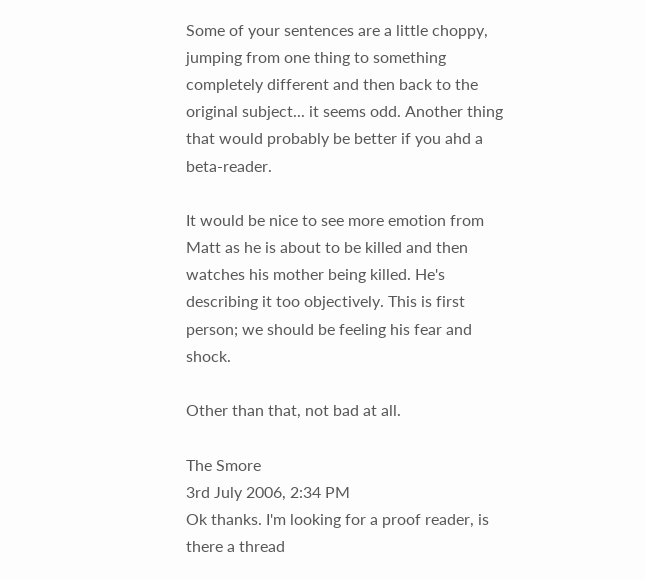Some of your sentences are a little choppy, jumping from one thing to something completely different and then back to the original subject... it seems odd. Another thing that would probably be better if you ahd a beta-reader.

It would be nice to see more emotion from Matt as he is about to be killed and then watches his mother being killed. He's describing it too objectively. This is first person; we should be feeling his fear and shock.

Other than that, not bad at all.

The Smore
3rd July 2006, 2:34 PM
Ok thanks. I'm looking for a proof reader, is there a thread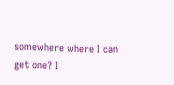somewhere where I can get one? I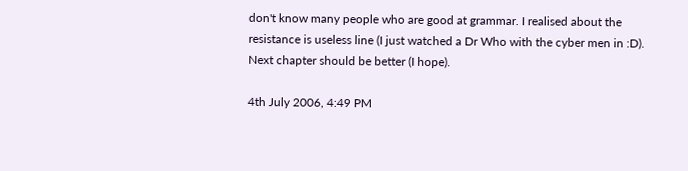don't know many people who are good at grammar. I realised about the resistance is useless line (I just watched a Dr Who with the cyber men in :D). Next chapter should be better (I hope).

4th July 2006, 4:49 PM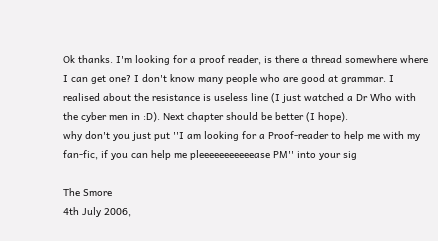Ok thanks. I'm looking for a proof reader, is there a thread somewhere where I can get one? I don't know many people who are good at grammar. I realised about the resistance is useless line (I just watched a Dr Who with the cyber men in :D). Next chapter should be better (I hope).
why don't you just put ''I am looking for a Proof-reader to help me with my fan-fic, if you can help me pleeeeeeeeeeease PM'' into your sig

The Smore
4th July 2006,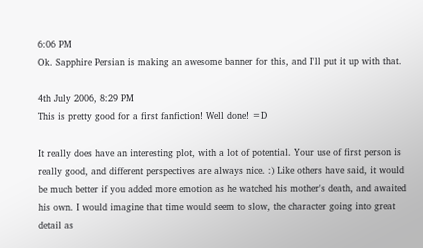6:06 PM
Ok. Sapphire Persian is making an awesome banner for this, and I'll put it up with that.

4th July 2006, 8:29 PM
This is pretty good for a first fanfiction! Well done! =D

It really does have an interesting plot, with a lot of potential. Your use of first person is really good, and different perspectives are always nice. :) Like others have said, it would be much better if you added more emotion as he watched his mother's death, and awaited his own. I would imagine that time would seem to slow, the character going into great detail as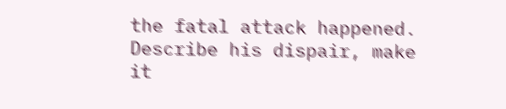the fatal attack happened. Describe his dispair, make it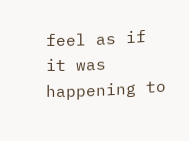feel as if it was happening to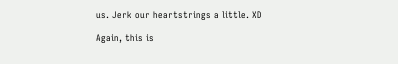us. Jerk our heartstrings a little. XD

Again, this is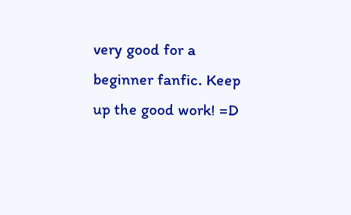very good for a beginner fanfic. Keep up the good work! =D